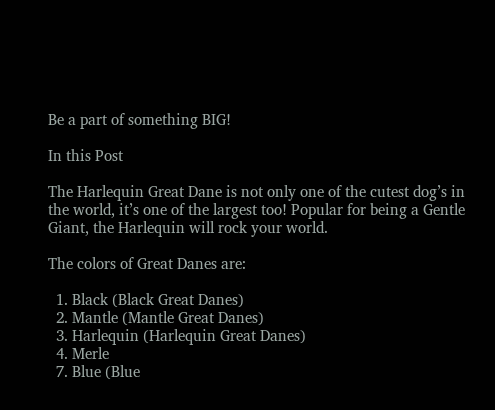Be a part of something BIG!

In this Post

The Harlequin Great Dane is not only one of the cutest dog’s in the world, it’s one of the largest too! Popular for being a Gentle Giant, the Harlequin will rock your world.

The colors of Great Danes are:

  1. Black (Black Great Danes)
  2. Mantle (Mantle Great Danes)
  3. Harlequin (Harlequin Great Danes)
  4. Merle
  7. Blue (Blue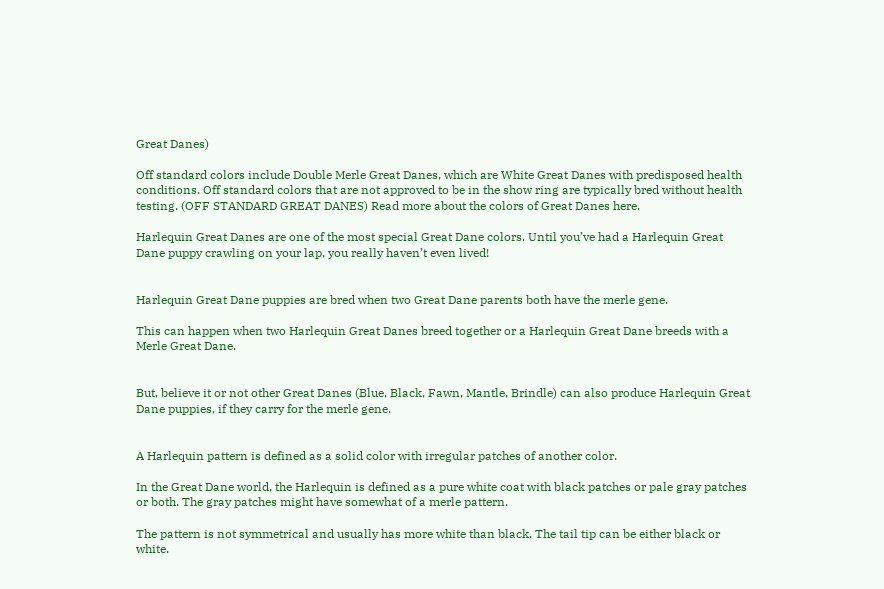Great Danes)

Off standard colors include Double Merle Great Danes, which are White Great Danes with predisposed health conditions. Off standard colors that are not approved to be in the show ring are typically bred without health testing. (OFF STANDARD GREAT DANES) Read more about the colors of Great Danes here.

Harlequin Great Danes are one of the most special Great Dane colors. Until you’ve had a Harlequin Great Dane puppy crawling on your lap, you really haven’t even lived!


Harlequin Great Dane puppies are bred when two Great Dane parents both have the merle gene.

This can happen when two Harlequin Great Danes breed together or a Harlequin Great Dane breeds with a Merle Great Dane.


But, believe it or not other Great Danes (Blue, Black, Fawn, Mantle, Brindle) can also produce Harlequin Great Dane puppies, if they carry for the merle gene.


A Harlequin pattern is defined as a solid color with irregular patches of another color.

In the Great Dane world, the Harlequin is defined as a pure white coat with black patches or pale gray patches or both. The gray patches might have somewhat of a merle pattern.

The pattern is not symmetrical and usually has more white than black. The tail tip can be either black or white.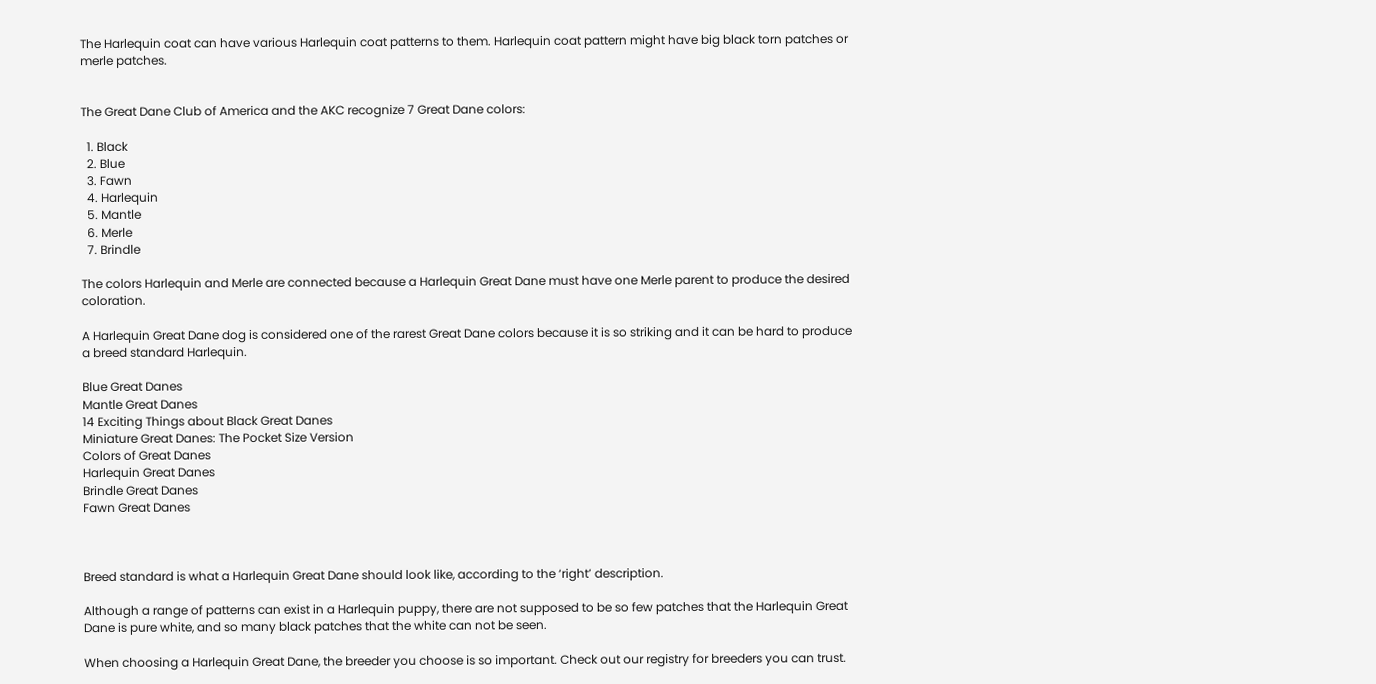The Harlequin coat can have various Harlequin coat patterns to them. Harlequin coat pattern might have big black torn patches or merle patches.


The Great Dane Club of America and the AKC recognize 7 Great Dane colors:

  1. Black
  2. Blue
  3. Fawn
  4. Harlequin
  5. Mantle
  6. Merle
  7. Brindle

The colors Harlequin and Merle are connected because a Harlequin Great Dane must have one Merle parent to produce the desired coloration.

A Harlequin Great Dane dog is considered one of the rarest Great Dane colors because it is so striking and it can be hard to produce a breed standard Harlequin.

Blue Great Danes
Mantle Great Danes
14 Exciting Things about Black Great Danes
Miniature Great Danes: The Pocket Size Version
Colors of Great Danes
Harlequin Great Danes
Brindle Great Danes
Fawn Great Danes



Breed standard is what a Harlequin Great Dane should look like, according to the ‘right’ description.

Although a range of patterns can exist in a Harlequin puppy, there are not supposed to be so few patches that the Harlequin Great Dane is pure white, and so many black patches that the white can not be seen.

When choosing a Harlequin Great Dane, the breeder you choose is so important. Check out our registry for breeders you can trust.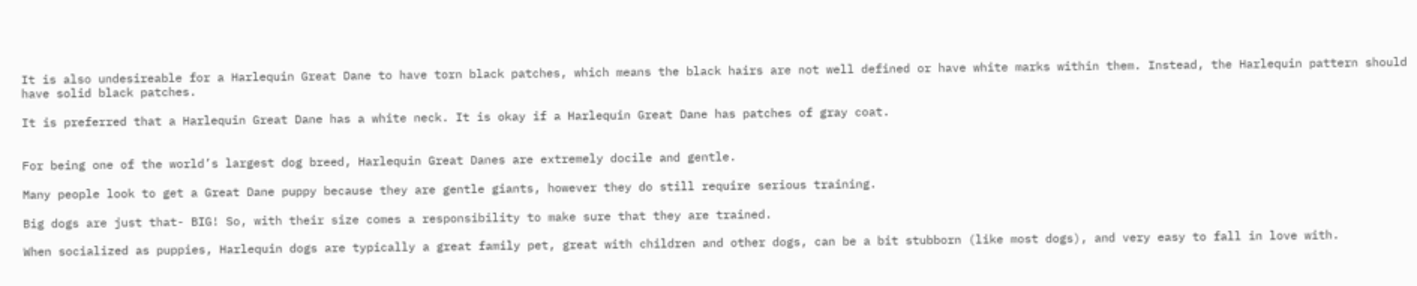It is also undesireable for a Harlequin Great Dane to have torn black patches, which means the black hairs are not well defined or have white marks within them. Instead, the Harlequin pattern should have solid black patches.

It is preferred that a Harlequin Great Dane has a white neck. It is okay if a Harlequin Great Dane has patches of gray coat.


For being one of the world’s largest dog breed, Harlequin Great Danes are extremely docile and gentle.

Many people look to get a Great Dane puppy because they are gentle giants, however they do still require serious training.

Big dogs are just that- BIG! So, with their size comes a responsibility to make sure that they are trained.

When socialized as puppies, Harlequin dogs are typically a great family pet, great with children and other dogs, can be a bit stubborn (like most dogs), and very easy to fall in love with.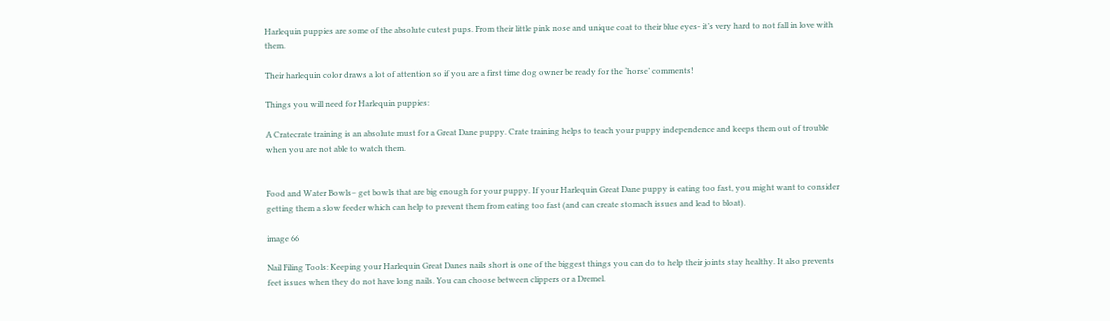Harlequin puppies are some of the absolute cutest pups. From their little pink nose and unique coat to their blue eyes- it’s very hard to not fall in love with them.

Their harlequin color draws a lot of attention so if you are a first time dog owner be ready for the ‘horse’ comments!

Things you will need for Harlequin puppies:

A Cratecrate training is an absolute must for a Great Dane puppy. Crate training helps to teach your puppy independence and keeps them out of trouble when you are not able to watch them.


Food and Water Bowls– get bowls that are big enough for your puppy. If your Harlequin Great Dane puppy is eating too fast, you might want to consider getting them a slow feeder which can help to prevent them from eating too fast (and can create stomach issues and lead to bloat).

image 66

Nail Filing Tools: Keeping your Harlequin Great Danes nails short is one of the biggest things you can do to help their joints stay healthy. It also prevents feet issues when they do not have long nails. You can choose between clippers or a Dremel.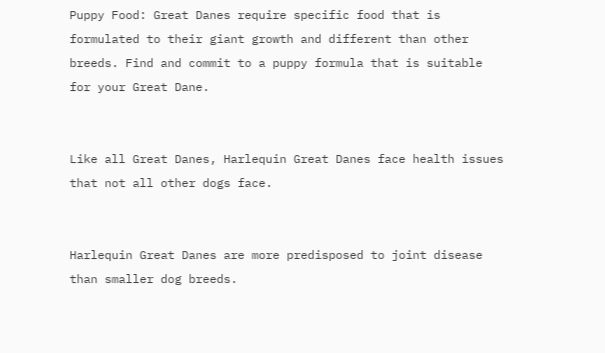Puppy Food: Great Danes require specific food that is formulated to their giant growth and different than other breeds. Find and commit to a puppy formula that is suitable for your Great Dane.


Like all Great Danes, Harlequin Great Danes face health issues that not all other dogs face.


Harlequin Great Danes are more predisposed to joint disease than smaller dog breeds.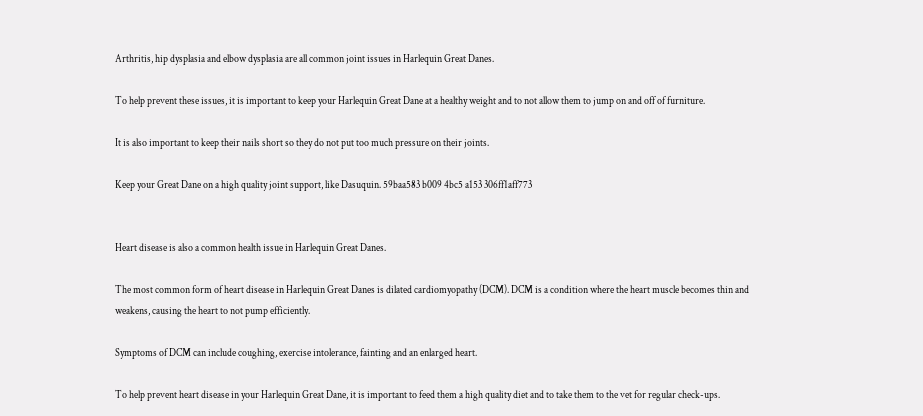Arthritis, hip dysplasia and elbow dysplasia are all common joint issues in Harlequin Great Danes.

To help prevent these issues, it is important to keep your Harlequin Great Dane at a healthy weight and to not allow them to jump on and off of furniture.

It is also important to keep their nails short so they do not put too much pressure on their joints.

Keep your Great Dane on a high quality joint support, like Dasuquin. 59baa583 b009 4bc5 a153 306ff1aff773


Heart disease is also a common health issue in Harlequin Great Danes.

The most common form of heart disease in Harlequin Great Danes is dilated cardiomyopathy (DCM). DCM is a condition where the heart muscle becomes thin and weakens, causing the heart to not pump efficiently.

Symptoms of DCM can include coughing, exercise intolerance, fainting and an enlarged heart.

To help prevent heart disease in your Harlequin Great Dane, it is important to feed them a high quality diet and to take them to the vet for regular check-ups.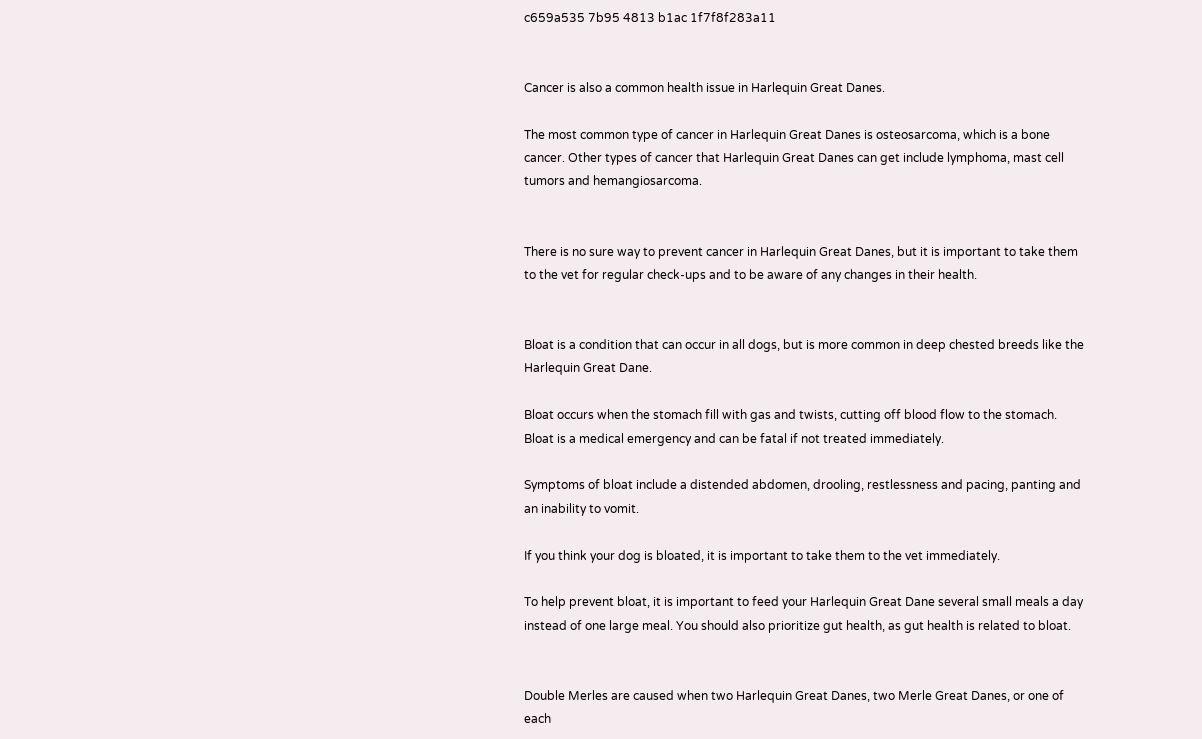c659a535 7b95 4813 b1ac 1f7f8f283a11


Cancer is also a common health issue in Harlequin Great Danes.

The most common type of cancer in Harlequin Great Danes is osteosarcoma, which is a bone cancer. Other types of cancer that Harlequin Great Danes can get include lymphoma, mast cell tumors and hemangiosarcoma.


There is no sure way to prevent cancer in Harlequin Great Danes, but it is important to take them to the vet for regular check-ups and to be aware of any changes in their health.


Bloat is a condition that can occur in all dogs, but is more common in deep chested breeds like the Harlequin Great Dane.

Bloat occurs when the stomach fill with gas and twists, cutting off blood flow to the stomach. Bloat is a medical emergency and can be fatal if not treated immediately.

Symptoms of bloat include a distended abdomen, drooling, restlessness and pacing, panting and an inability to vomit.

If you think your dog is bloated, it is important to take them to the vet immediately.

To help prevent bloat, it is important to feed your Harlequin Great Dane several small meals a day instead of one large meal. You should also prioritize gut health, as gut health is related to bloat.


Double Merles are caused when two Harlequin Great Danes, two Merle Great Danes, or one of each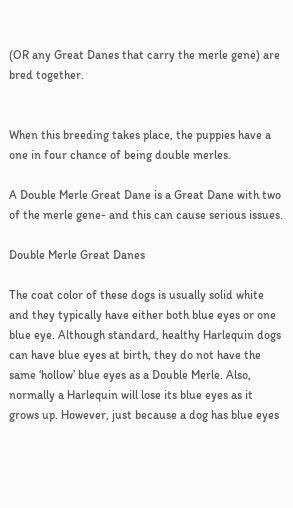(OR any Great Danes that carry the merle gene) are bred together.


When this breeding takes place, the puppies have a one in four chance of being double merles.

A Double Merle Great Dane is a Great Dane with two of the merle gene- and this can cause serious issues.

Double Merle Great Danes

The coat color of these dogs is usually solid white and they typically have either both blue eyes or one blue eye. Although standard, healthy Harlequin dogs can have blue eyes at birth, they do not have the same ‘hollow’ blue eyes as a Double Merle. Also, normally a Harlequin will lose its blue eyes as it grows up. However, just because a dog has blue eyes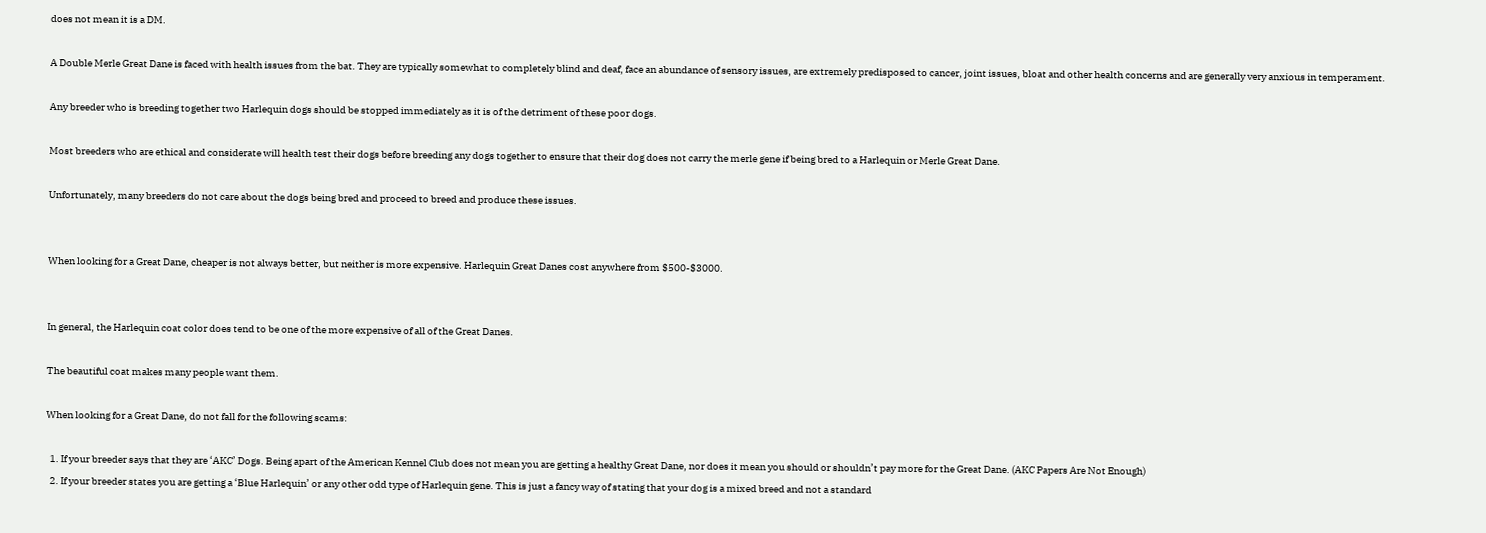does not mean it is a DM.

A Double Merle Great Dane is faced with health issues from the bat. They are typically somewhat to completely blind and deaf, face an abundance of sensory issues, are extremely predisposed to cancer, joint issues, bloat and other health concerns and are generally very anxious in temperament.

Any breeder who is breeding together two Harlequin dogs should be stopped immediately as it is of the detriment of these poor dogs.

Most breeders who are ethical and considerate will health test their dogs before breeding any dogs together to ensure that their dog does not carry the merle gene if being bred to a Harlequin or Merle Great Dane.

Unfortunately, many breeders do not care about the dogs being bred and proceed to breed and produce these issues.


When looking for a Great Dane, cheaper is not always better, but neither is more expensive. Harlequin Great Danes cost anywhere from $500-$3000.


In general, the Harlequin coat color does tend to be one of the more expensive of all of the Great Danes.

The beautiful coat makes many people want them.

When looking for a Great Dane, do not fall for the following scams:

  1. If your breeder says that they are ‘AKC’ Dogs. Being apart of the American Kennel Club does not mean you are getting a healthy Great Dane, nor does it mean you should or shouldn’t pay more for the Great Dane. (AKC Papers Are Not Enough)
  2. If your breeder states you are getting a ‘Blue Harlequin’ or any other odd type of Harlequin gene. This is just a fancy way of stating that your dog is a mixed breed and not a standard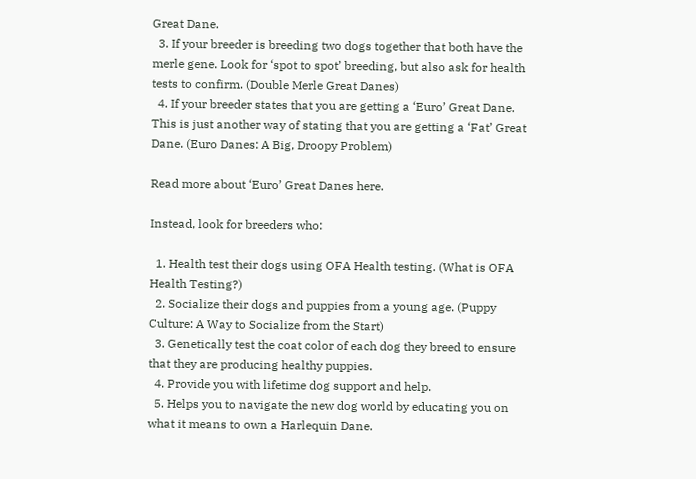Great Dane.
  3. If your breeder is breeding two dogs together that both have the merle gene. Look for ‘spot to spot’ breeding, but also ask for health tests to confirm. (Double Merle Great Danes)
  4. If your breeder states that you are getting a ‘Euro’ Great Dane. This is just another way of stating that you are getting a ‘Fat’ Great Dane. (Euro Danes: A Big, Droopy Problem)

Read more about ‘Euro’ Great Danes here.

Instead, look for breeders who:

  1. Health test their dogs using OFA Health testing. (What is OFA Health Testing?)
  2. Socialize their dogs and puppies from a young age. (Puppy Culture: A Way to Socialize from the Start)
  3. Genetically test the coat color of each dog they breed to ensure that they are producing healthy puppies.
  4. Provide you with lifetime dog support and help.
  5. Helps you to navigate the new dog world by educating you on what it means to own a Harlequin Dane.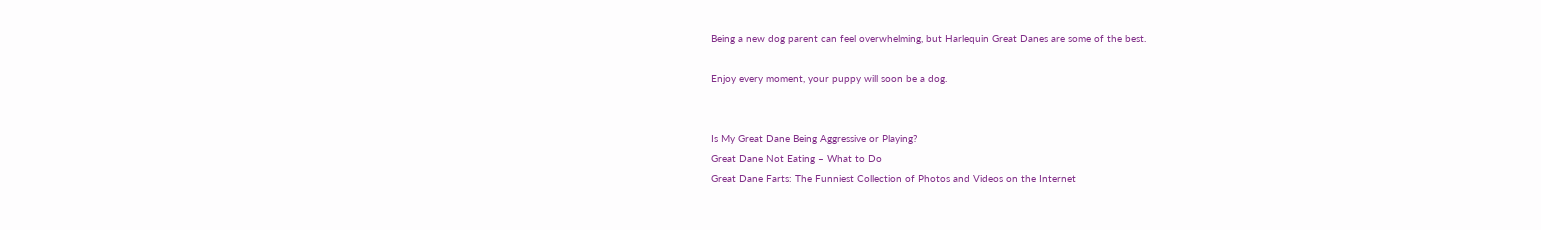Being a new dog parent can feel overwhelming, but Harlequin Great Danes are some of the best.

Enjoy every moment, your puppy will soon be a dog.


Is My Great Dane Being Aggressive or Playing?
Great Dane Not Eating – What to Do
Great Dane Farts: The Funniest Collection of Photos and Videos on the Internet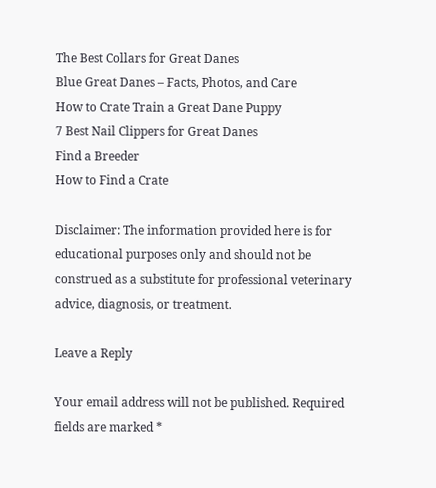The Best Collars for Great Danes
Blue Great Danes – Facts, Photos, and Care
How to Crate Train a Great Dane Puppy
7 Best Nail Clippers for Great Danes
Find a Breeder
How to Find a Crate

Disclaimer: The information provided here is for educational purposes only and should not be construed as a substitute for professional veterinary advice, diagnosis, or treatment.

Leave a Reply

Your email address will not be published. Required fields are marked *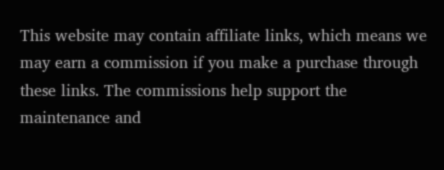This website may contain affiliate links, which means we may earn a commission if you make a purchase through these links. The commissions help support the maintenance and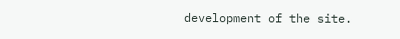development of the site.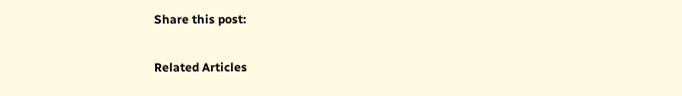Share this post:


Related Articles